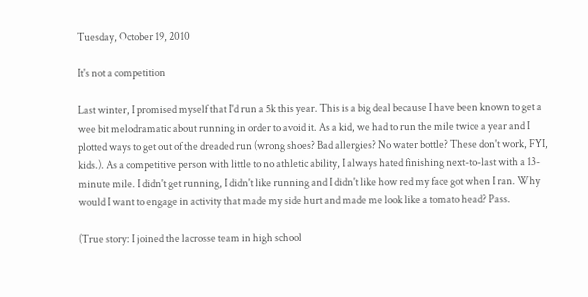Tuesday, October 19, 2010

It's not a competition

Last winter, I promised myself that I'd run a 5k this year. This is a big deal because I have been known to get a wee bit melodramatic about running in order to avoid it. As a kid, we had to run the mile twice a year and I plotted ways to get out of the dreaded run (wrong shoes? Bad allergies? No water bottle? These don't work, FYI, kids.). As a competitive person with little to no athletic ability, I always hated finishing next-to-last with a 13-minute mile. I didn't get running, I didn't like running and I didn't like how red my face got when I ran. Why would I want to engage in activity that made my side hurt and made me look like a tomato head? Pass.

(True story: I joined the lacrosse team in high school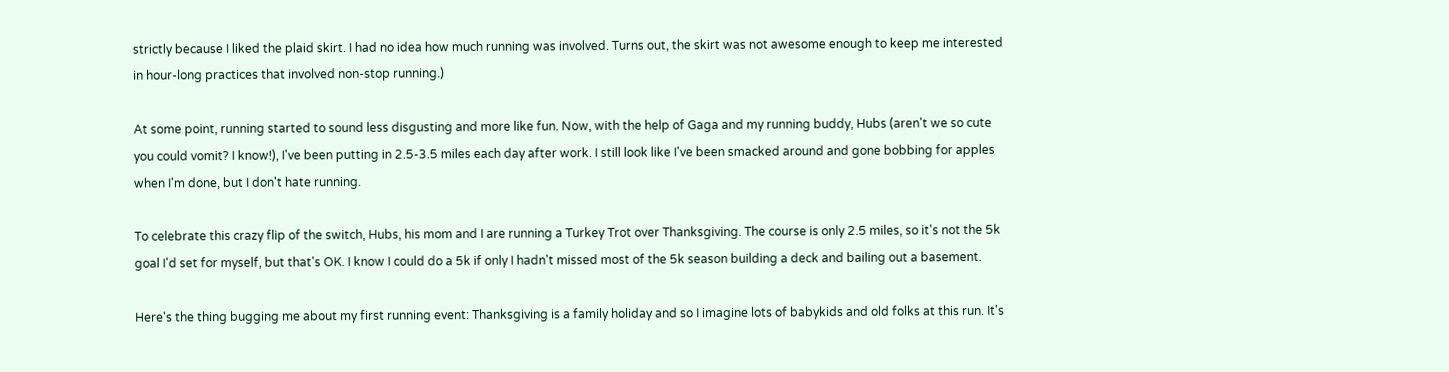strictly because I liked the plaid skirt. I had no idea how much running was involved. Turns out, the skirt was not awesome enough to keep me interested in hour-long practices that involved non-stop running.)

At some point, running started to sound less disgusting and more like fun. Now, with the help of Gaga and my running buddy, Hubs (aren't we so cute you could vomit? I know!), I've been putting in 2.5-3.5 miles each day after work. I still look like I've been smacked around and gone bobbing for apples when I'm done, but I don't hate running.

To celebrate this crazy flip of the switch, Hubs, his mom and I are running a Turkey Trot over Thanksgiving. The course is only 2.5 miles, so it's not the 5k goal I'd set for myself, but that's OK. I know I could do a 5k if only I hadn't missed most of the 5k season building a deck and bailing out a basement.

Here's the thing bugging me about my first running event: Thanksgiving is a family holiday and so I imagine lots of babykids and old folks at this run. It's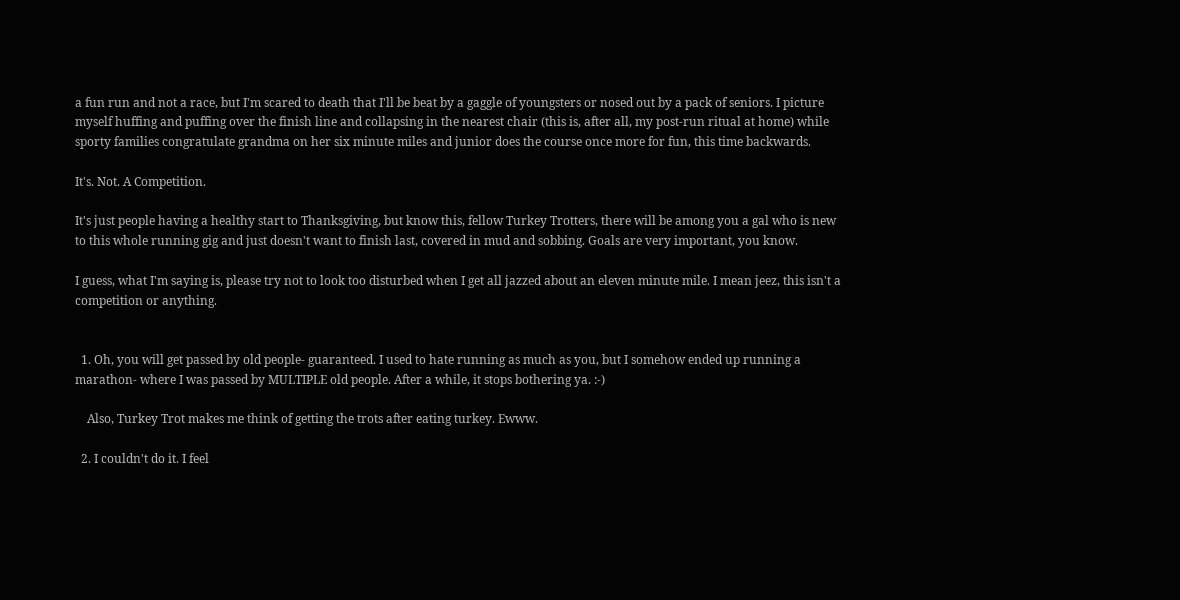a fun run and not a race, but I'm scared to death that I'll be beat by a gaggle of youngsters or nosed out by a pack of seniors. I picture myself huffing and puffing over the finish line and collapsing in the nearest chair (this is, after all, my post-run ritual at home) while sporty families congratulate grandma on her six minute miles and junior does the course once more for fun, this time backwards.

It's. Not. A Competition.

It's just people having a healthy start to Thanksgiving, but know this, fellow Turkey Trotters, there will be among you a gal who is new to this whole running gig and just doesn't want to finish last, covered in mud and sobbing. Goals are very important, you know.

I guess, what I'm saying is, please try not to look too disturbed when I get all jazzed about an eleven minute mile. I mean jeez, this isn't a competition or anything.


  1. Oh, you will get passed by old people- guaranteed. I used to hate running as much as you, but I somehow ended up running a marathon- where I was passed by MULTIPLE old people. After a while, it stops bothering ya. :-)

    Also, Turkey Trot makes me think of getting the trots after eating turkey. Ewww.

  2. I couldn't do it. I feel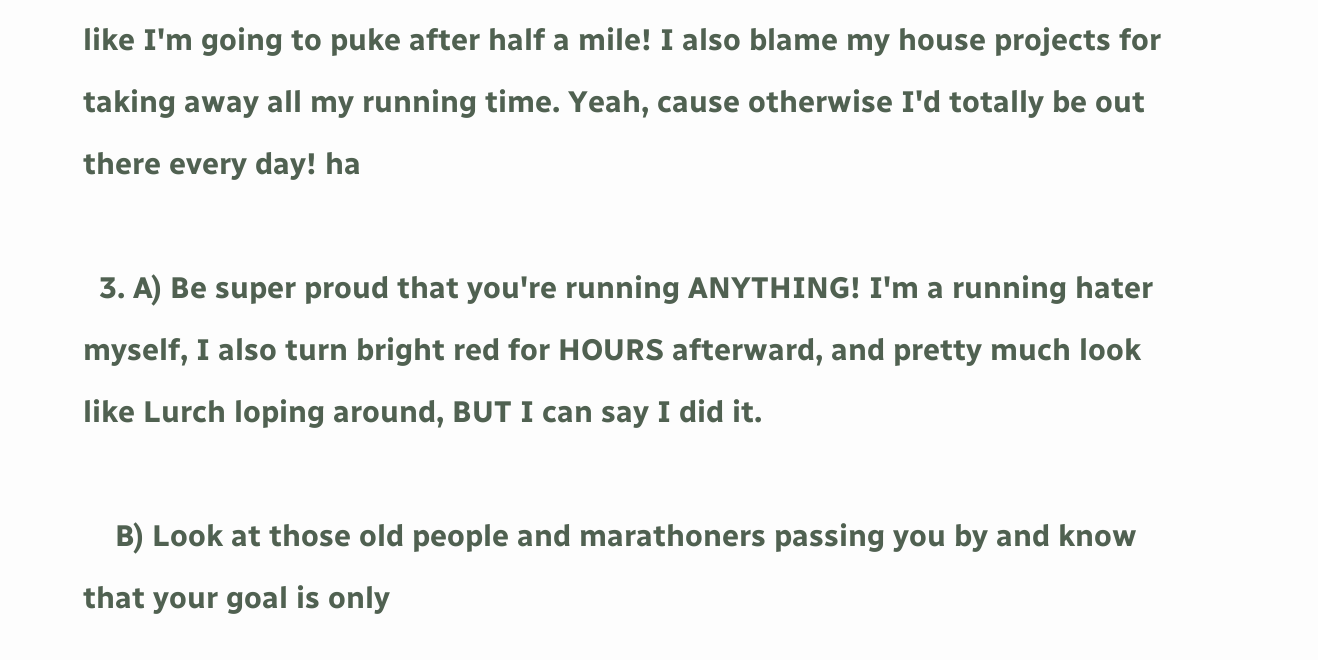like I'm going to puke after half a mile! I also blame my house projects for taking away all my running time. Yeah, cause otherwise I'd totally be out there every day! ha

  3. A) Be super proud that you're running ANYTHING! I'm a running hater myself, I also turn bright red for HOURS afterward, and pretty much look like Lurch loping around, BUT I can say I did it.

    B) Look at those old people and marathoners passing you by and know that your goal is only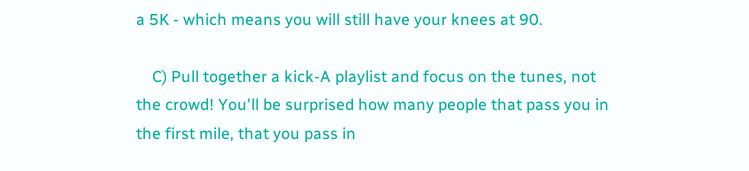a 5K - which means you will still have your knees at 90.

    C) Pull together a kick-A playlist and focus on the tunes, not the crowd! You'll be surprised how many people that pass you in the first mile, that you pass in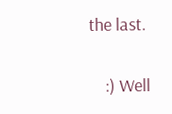the last.

    :) Well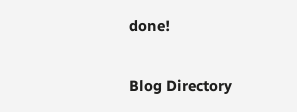done!


Blog Directory